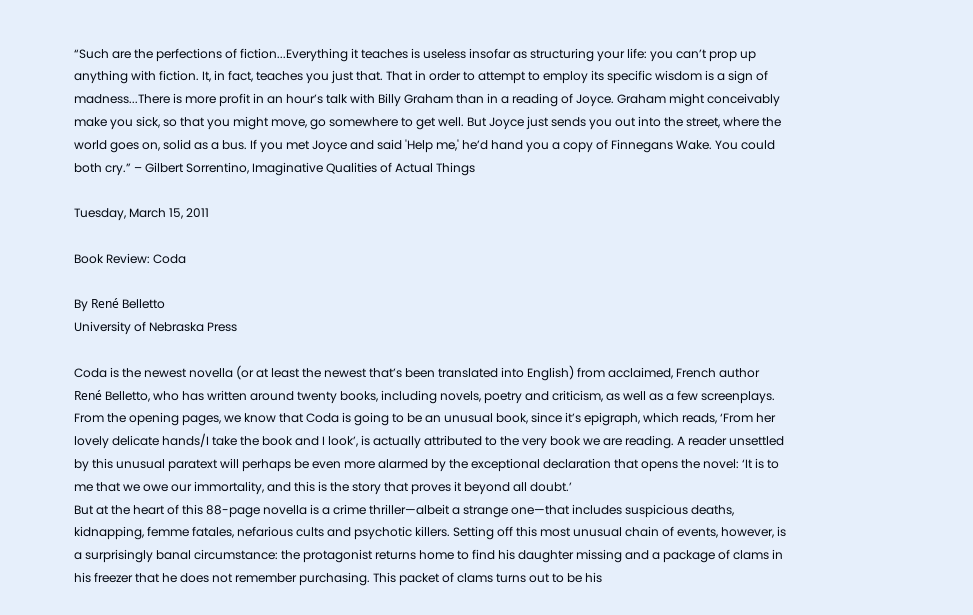“Such are the perfections of fiction...Everything it teaches is useless insofar as structuring your life: you can’t prop up anything with fiction. It, in fact, teaches you just that. That in order to attempt to employ its specific wisdom is a sign of madness...There is more profit in an hour’s talk with Billy Graham than in a reading of Joyce. Graham might conceivably make you sick, so that you might move, go somewhere to get well. But Joyce just sends you out into the street, where the world goes on, solid as a bus. If you met Joyce and said 'Help me,' he’d hand you a copy of Finnegans Wake. You could both cry.” – Gilbert Sorrentino, Imaginative Qualities of Actual Things

Tuesday, March 15, 2011

Book Review: Coda

By René Belletto
University of Nebraska Press

Coda is the newest novella (or at least the newest that’s been translated into English) from acclaimed, French author René Belletto, who has written around twenty books, including novels, poetry and criticism, as well as a few screenplays. From the opening pages, we know that Coda is going to be an unusual book, since it’s epigraph, which reads, ‘From her lovely delicate hands/I take the book and I look’, is actually attributed to the very book we are reading. A reader unsettled by this unusual paratext will perhaps be even more alarmed by the exceptional declaration that opens the novel: ‘It is to me that we owe our immortality, and this is the story that proves it beyond all doubt.’
But at the heart of this 88-page novella is a crime thriller—albeit a strange one—that includes suspicious deaths, kidnapping, femme fatales, nefarious cults and psychotic killers. Setting off this most unusual chain of events, however, is a surprisingly banal circumstance: the protagonist returns home to find his daughter missing and a package of clams in his freezer that he does not remember purchasing. This packet of clams turns out to be his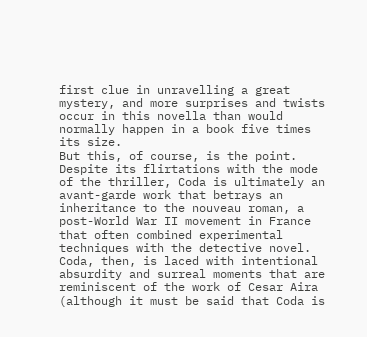first clue in unravelling a great mystery, and more surprises and twists occur in this novella than would normally happen in a book five times its size.
But this, of course, is the point. Despite its flirtations with the mode of the thriller, Coda is ultimately an avant-garde work that betrays an inheritance to the nouveau roman, a post-World War II movement in France that often combined experimental techniques with the detective novel. Coda, then, is laced with intentional absurdity and surreal moments that are reminiscent of the work of Cesar Aira (although it must be said that Coda is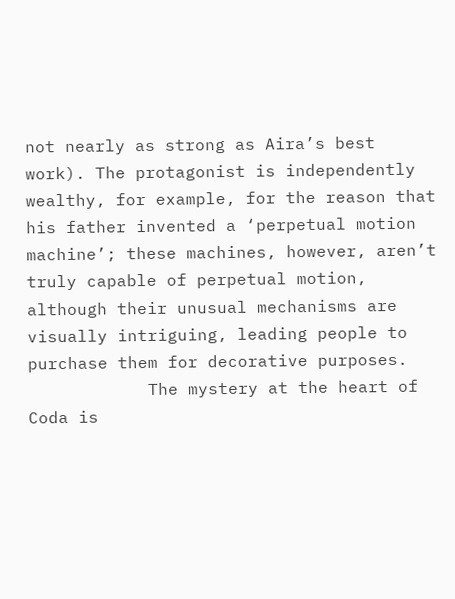not nearly as strong as Aira’s best work). The protagonist is independently wealthy, for example, for the reason that his father invented a ‘perpetual motion machine’; these machines, however, aren’t truly capable of perpetual motion, although their unusual mechanisms are visually intriguing, leading people to purchase them for decorative purposes.
            The mystery at the heart of Coda is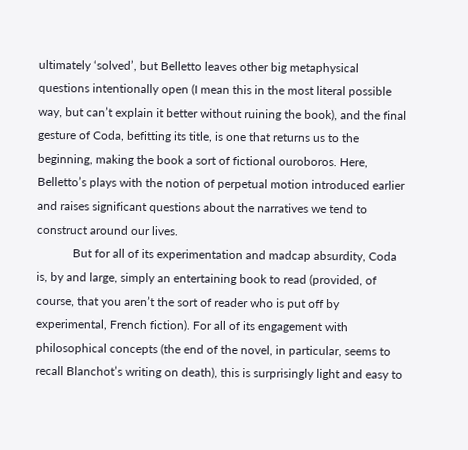ultimately ‘solved’, but Belletto leaves other big metaphysical questions intentionally open (I mean this in the most literal possible way, but can’t explain it better without ruining the book), and the final gesture of Coda, befitting its title, is one that returns us to the beginning, making the book a sort of fictional ouroboros. Here, Belletto’s plays with the notion of perpetual motion introduced earlier and raises significant questions about the narratives we tend to construct around our lives.
            But for all of its experimentation and madcap absurdity, Coda is, by and large, simply an entertaining book to read (provided, of course, that you aren’t the sort of reader who is put off by experimental, French fiction). For all of its engagement with philosophical concepts (the end of the novel, in particular, seems to recall Blanchot’s writing on death), this is surprisingly light and easy to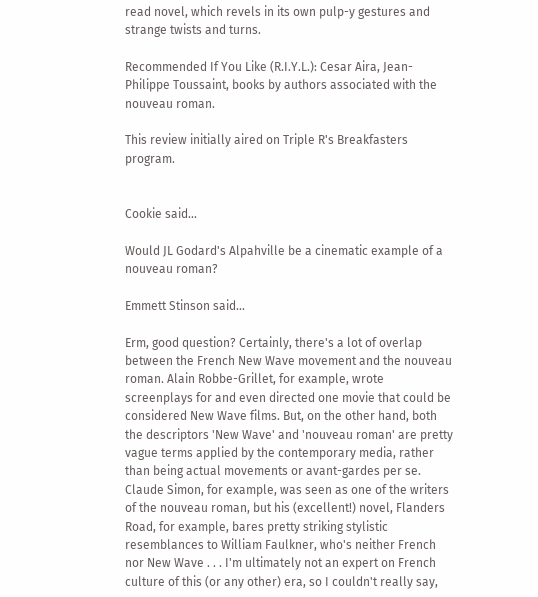read novel, which revels in its own pulp-y gestures and strange twists and turns.

Recommended If You Like (R.I.Y.L.): Cesar Aira, Jean-Philippe Toussaint, books by authors associated with the nouveau roman.

This review initially aired on Triple R's Breakfasters program.


Cookie said...

Would JL Godard's Alpahville be a cinematic example of a nouveau roman?

Emmett Stinson said...

Erm, good question? Certainly, there's a lot of overlap between the French New Wave movement and the nouveau roman. Alain Robbe-Grillet, for example, wrote screenplays for and even directed one movie that could be considered New Wave films. But, on the other hand, both the descriptors 'New Wave' and 'nouveau roman' are pretty vague terms applied by the contemporary media, rather than being actual movements or avant-gardes per se. Claude Simon, for example, was seen as one of the writers of the nouveau roman, but his (excellent!) novel, Flanders Road, for example, bares pretty striking stylistic resemblances to William Faulkner, who's neither French nor New Wave . . . I'm ultimately not an expert on French culture of this (or any other) era, so I couldn't really say,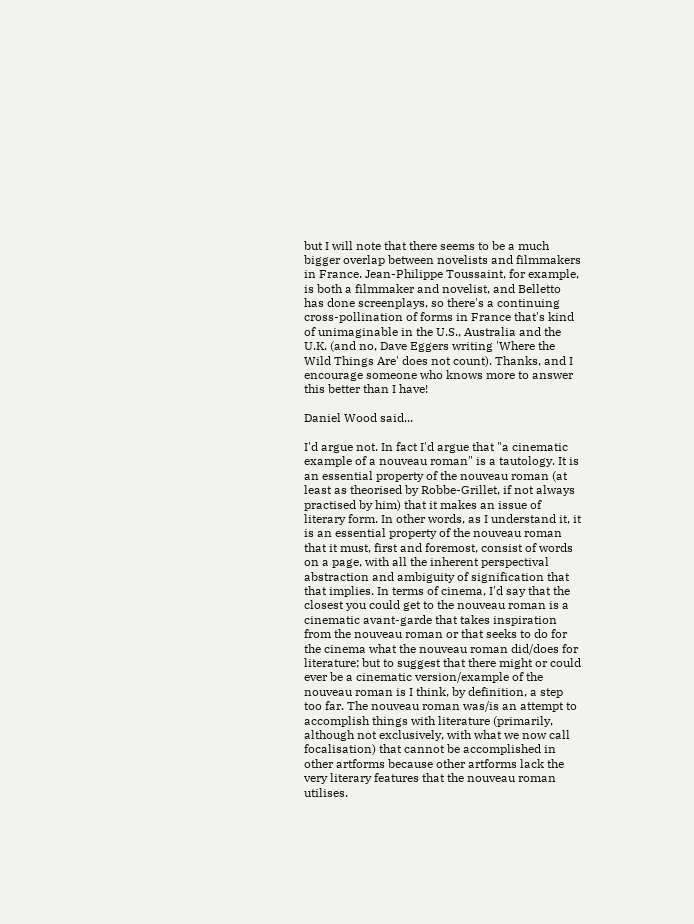but I will note that there seems to be a much bigger overlap between novelists and filmmakers in France. Jean-Philippe Toussaint, for example, is both a filmmaker and novelist, and Belletto has done screenplays, so there's a continuing cross-pollination of forms in France that's kind of unimaginable in the U.S., Australia and the U.K. (and no, Dave Eggers writing 'Where the Wild Things Are' does not count). Thanks, and I encourage someone who knows more to answer this better than I have!

Daniel Wood said...

I'd argue not. In fact I'd argue that "a cinematic example of a nouveau roman" is a tautology. It is an essential property of the nouveau roman (at least as theorised by Robbe-Grillet, if not always practised by him) that it makes an issue of literary form. In other words, as I understand it, it is an essential property of the nouveau roman that it must, first and foremost, consist of words on a page, with all the inherent perspectival abstraction and ambiguity of signification that that implies. In terms of cinema, I'd say that the closest you could get to the nouveau roman is a cinematic avant-garde that takes inspiration from the nouveau roman or that seeks to do for the cinema what the nouveau roman did/does for literature; but to suggest that there might or could ever be a cinematic version/example of the nouveau roman is I think, by definition, a step too far. The nouveau roman was/is an attempt to accomplish things with literature (primarily, although not exclusively, with what we now call focalisation) that cannot be accomplished in other artforms because other artforms lack the very literary features that the nouveau roman utilises.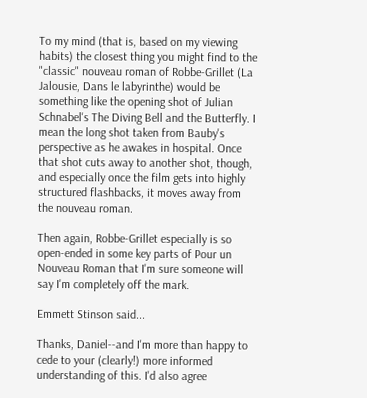To my mind (that is, based on my viewing habits) the closest thing you might find to the "classic" nouveau roman of Robbe-Grillet (La Jalousie, Dans le labyrinthe) would be something like the opening shot of Julian Schnabel's The Diving Bell and the Butterfly. I mean the long shot taken from Bauby's perspective as he awakes in hospital. Once that shot cuts away to another shot, though, and especially once the film gets into highly structured flashbacks, it moves away from the nouveau roman.

Then again, Robbe-Grillet especially is so open-ended in some key parts of Pour un Nouveau Roman that I'm sure someone will say I'm completely off the mark.

Emmett Stinson said...

Thanks, Daniel--and I'm more than happy to cede to your (clearly!) more informed understanding of this. I'd also agree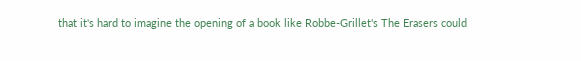that it's hard to imagine the opening of a book like Robbe-Grillet's The Erasers could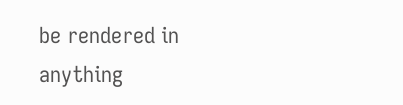be rendered in anything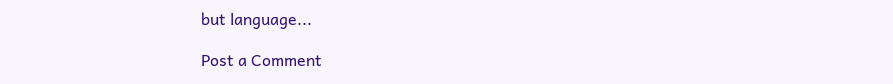but language...

Post a Comment